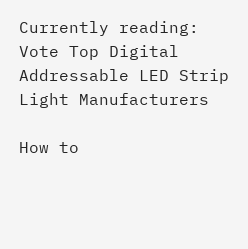Currently reading:
Vote Top Digital Addressable LED Strip Light Manufacturers

How to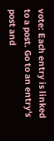vote: Each entry is linked to a post. Go to an entry's post and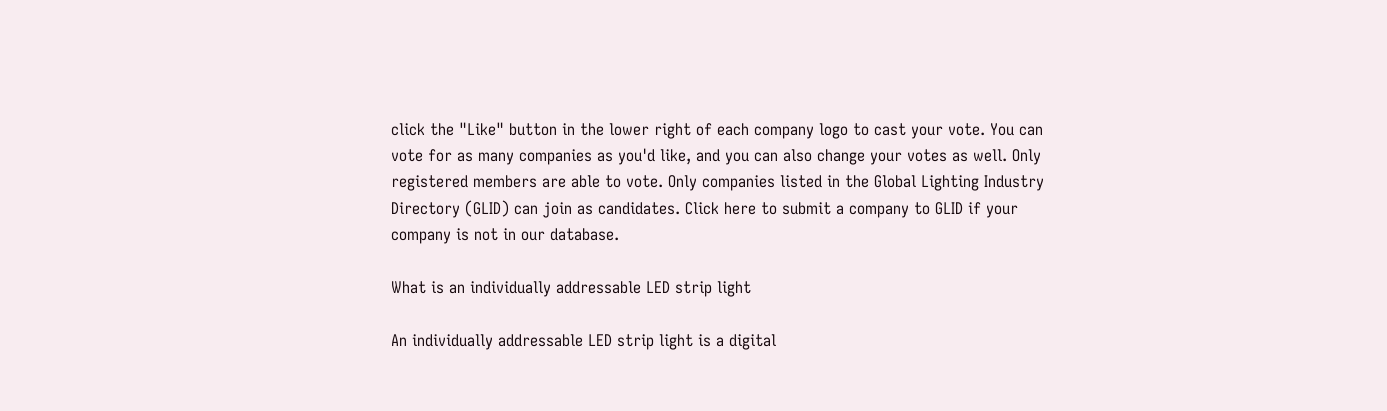click the "Like" button in the lower right of each company logo to cast your vote. You can vote for as many companies as you'd like, and you can also change your votes as well. Only registered members are able to vote. Only companies listed in the Global Lighting Industry Directory (GLID) can join as candidates. Click here to submit a company to GLID if your company is not in our database.

What is an individually addressable LED strip light

An individually addressable LED strip light is a digital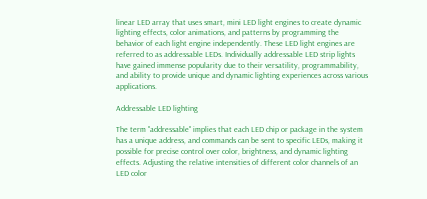linear LED array that uses smart, mini LED light engines to create dynamic lighting effects, color animations, and patterns by programming the behavior of each light engine independently. These LED light engines are referred to as addressable LEDs. Individually addressable LED strip lights have gained immense popularity due to their versatility, programmability, and ability to provide unique and dynamic lighting experiences across various applications.

Addressable LED lighting

The term "addressable" implies that each LED chip or package in the system has a unique address, and commands can be sent to specific LEDs, making it possible for precise control over color, brightness, and dynamic lighting effects. Adjusting the relative intensities of different color channels of an LED color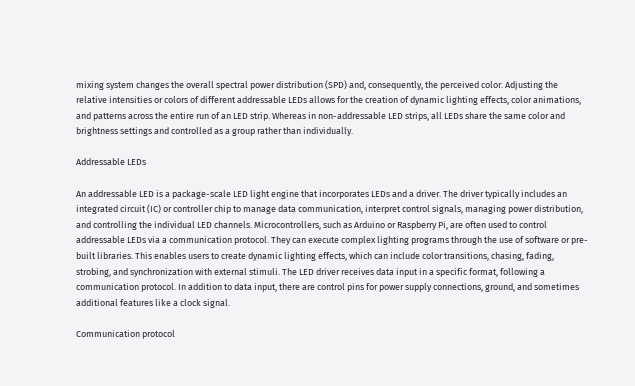mixing system changes the overall spectral power distribution (SPD) and, consequently, the perceived color. Adjusting the relative intensities or colors of different addressable LEDs allows for the creation of dynamic lighting effects, color animations, and patterns across the entire run of an LED strip. Whereas in non-addressable LED strips, all LEDs share the same color and brightness settings and controlled as a group rather than individually.

Addressable LEDs

An addressable LED is a package-scale LED light engine that incorporates LEDs and a driver. The driver typically includes an integrated circuit (IC) or controller chip to manage data communication, interpret control signals, managing power distribution, and controlling the individual LED channels. Microcontrollers, such as Arduino or Raspberry Pi, are often used to control addressable LEDs via a communication protocol. They can execute complex lighting programs through the use of software or pre-built libraries. This enables users to create dynamic lighting effects, which can include color transitions, chasing, fading, strobing, and synchronization with external stimuli. The LED driver receives data input in a specific format, following a communication protocol. In addition to data input, there are control pins for power supply connections, ground, and sometimes additional features like a clock signal.

Communication protocol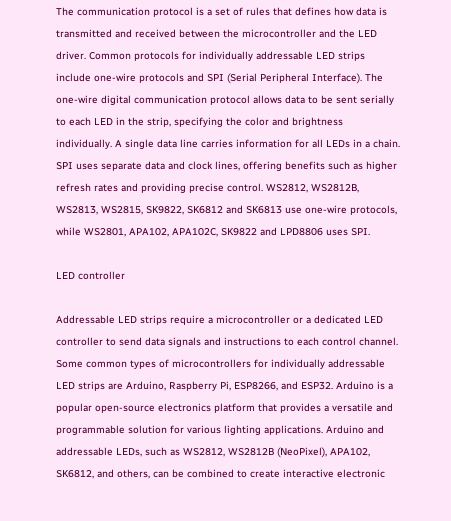The communication protocol is a set of rules that defines how data is transmitted and received between the microcontroller and the LED driver. Common protocols for individually addressable LED strips include one-wire protocols and SPI (Serial Peripheral Interface). The one-wire digital communication protocol allows data to be sent serially to each LED in the strip, specifying the color and brightness individually. A single data line carries information for all LEDs in a chain. SPI uses separate data and clock lines, offering benefits such as higher refresh rates and providing precise control. WS2812, WS2812B, WS2813, WS2815, SK9822, SK6812 and SK6813 use one-wire protocols, while WS2801, APA102, APA102C, SK9822 and LPD8806 uses SPI.

LED controller

Addressable LED strips require a microcontroller or a dedicated LED controller to send data signals and instructions to each control channel. Some common types of microcontrollers for individually addressable LED strips are Arduino, Raspberry Pi, ESP8266, and ESP32. Arduino is a popular open-source electronics platform that provides a versatile and programmable solution for various lighting applications. Arduino and addressable LEDs, such as WS2812, WS2812B (NeoPixel), APA102, SK6812, and others, can be combined to create interactive electronic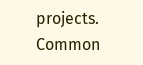projects. Common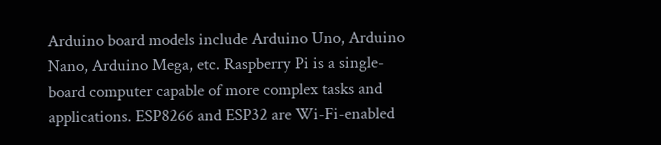Arduino board models include Arduino Uno, Arduino Nano, Arduino Mega, etc. Raspberry Pi is a single-board computer capable of more complex tasks and applications. ESP8266 and ESP32 are Wi-Fi-enabled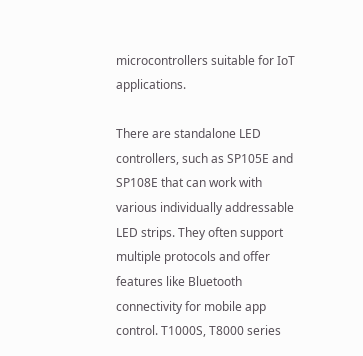microcontrollers suitable for IoT applications.

There are standalone LED controllers, such as SP105E and SP108E that can work with various individually addressable LED strips. They often support multiple protocols and offer features like Bluetooth connectivity for mobile app control. T1000S, T8000 series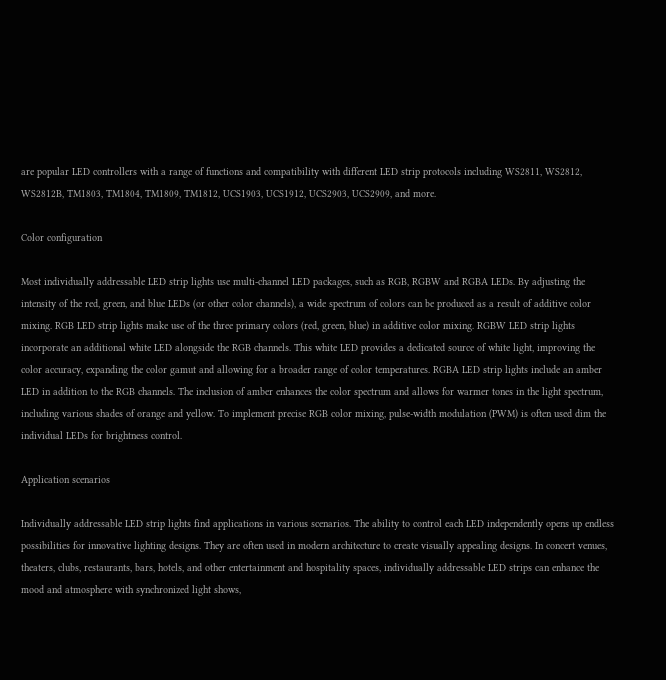are popular LED controllers with a range of functions and compatibility with different LED strip protocols including WS2811, WS2812, WS2812B, TM1803, TM1804, TM1809, TM1812, UCS1903, UCS1912, UCS2903, UCS2909, and more.

Color configuration

Most individually addressable LED strip lights use multi-channel LED packages, such as RGB, RGBW and RGBA LEDs. By adjusting the intensity of the red, green, and blue LEDs (or other color channels), a wide spectrum of colors can be produced as a result of additive color mixing. RGB LED strip lights make use of the three primary colors (red, green, blue) in additive color mixing. RGBW LED strip lights incorporate an additional white LED alongside the RGB channels. This white LED provides a dedicated source of white light, improving the color accuracy, expanding the color gamut and allowing for a broader range of color temperatures. RGBA LED strip lights include an amber LED in addition to the RGB channels. The inclusion of amber enhances the color spectrum and allows for warmer tones in the light spectrum, including various shades of orange and yellow. To implement precise RGB color mixing, pulse-width modulation (PWM) is often used dim the individual LEDs for brightness control.

Application scenarios

Individually addressable LED strip lights find applications in various scenarios. The ability to control each LED independently opens up endless possibilities for innovative lighting designs. They are often used in modern architecture to create visually appealing designs. In concert venues, theaters, clubs, restaurants, bars, hotels, and other entertainment and hospitality spaces, individually addressable LED strips can enhance the mood and atmosphere with synchronized light shows,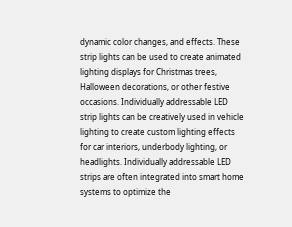dynamic color changes, and effects. These strip lights can be used to create animated lighting displays for Christmas trees, Halloween decorations, or other festive occasions. Individually addressable LED strip lights can be creatively used in vehicle lighting to create custom lighting effects for car interiors, underbody lighting, or headlights. Individually addressable LED strips are often integrated into smart home systems to optimize the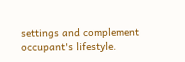settings and complement occupant's lifestyle.